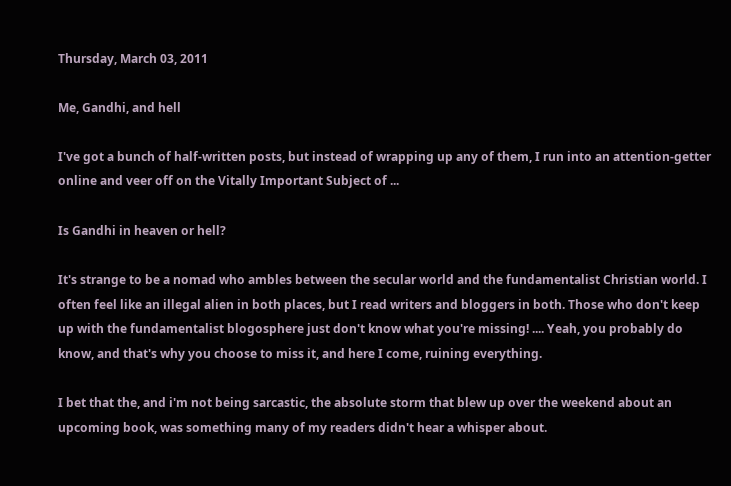Thursday, March 03, 2011

Me, Gandhi, and hell

I've got a bunch of half-written posts, but instead of wrapping up any of them, I run into an attention-getter online and veer off on the Vitally Important Subject of ...

Is Gandhi in heaven or hell?

It's strange to be a nomad who ambles between the secular world and the fundamentalist Christian world. I often feel like an illegal alien in both places, but I read writers and bloggers in both. Those who don't keep up with the fundamentalist blogosphere just don't know what you're missing! .... Yeah, you probably do know, and that's why you choose to miss it, and here I come, ruining everything.

I bet that the, and i'm not being sarcastic, the absolute storm that blew up over the weekend about an upcoming book, was something many of my readers didn't hear a whisper about.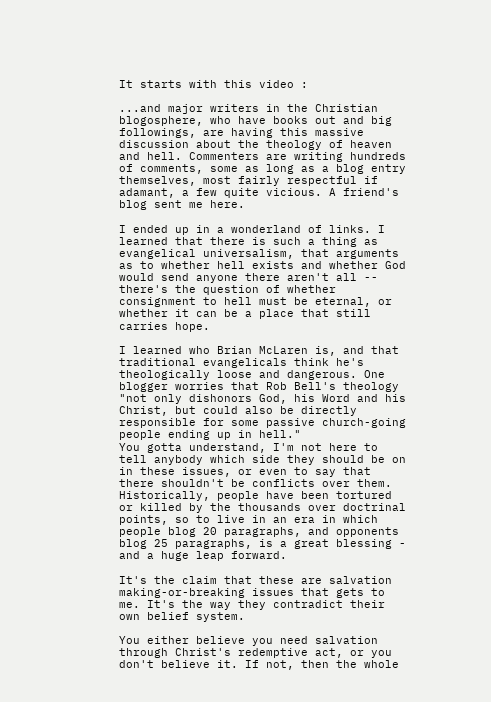It starts with this video :

...and major writers in the Christian blogosphere, who have books out and big followings, are having this massive discussion about the theology of heaven and hell. Commenters are writing hundreds of comments, some as long as a blog entry themselves, most fairly respectful if adamant, a few quite vicious. A friend's blog sent me here.

I ended up in a wonderland of links. I learned that there is such a thing as evangelical universalism, that arguments as to whether hell exists and whether God would send anyone there aren't all -- there's the question of whether consignment to hell must be eternal, or whether it can be a place that still carries hope.

I learned who Brian McLaren is, and that traditional evangelicals think he's theologically loose and dangerous. One blogger worries that Rob Bell's theology
"not only dishonors God, his Word and his Christ, but could also be directly responsible for some passive church-going people ending up in hell."
You gotta understand, I'm not here to tell anybody which side they should be on in these issues, or even to say that there shouldn't be conflicts over them. Historically, people have been tortured or killed by the thousands over doctrinal points, so to live in an era in which people blog 20 paragraphs, and opponents blog 25 paragraphs, is a great blessing - and a huge leap forward.

It's the claim that these are salvation making-or-breaking issues that gets to me. It's the way they contradict their own belief system.

You either believe you need salvation through Christ's redemptive act, or you don't believe it. If not, then the whole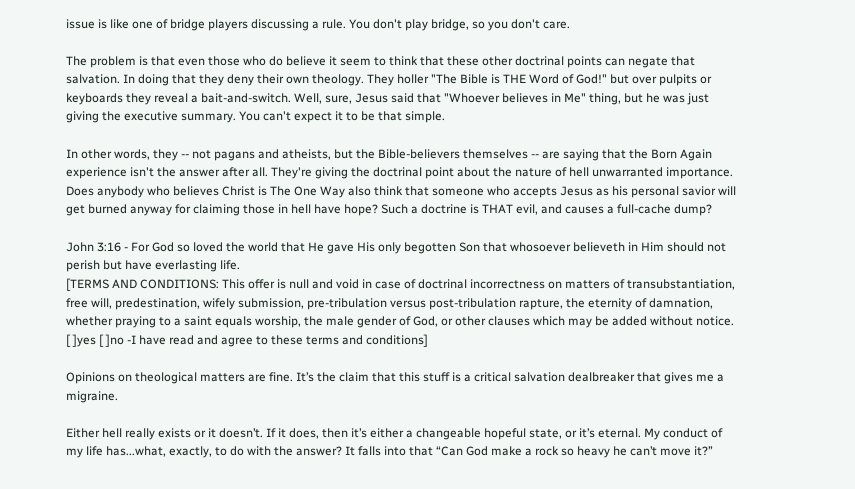issue is like one of bridge players discussing a rule. You don't play bridge, so you don't care.

The problem is that even those who do believe it seem to think that these other doctrinal points can negate that salvation. In doing that they deny their own theology. They holler "The Bible is THE Word of God!" but over pulpits or keyboards they reveal a bait-and-switch. Well, sure, Jesus said that "Whoever believes in Me" thing, but he was just giving the executive summary. You can't expect it to be that simple.

In other words, they -- not pagans and atheists, but the Bible-believers themselves -- are saying that the Born Again experience isn't the answer after all. They're giving the doctrinal point about the nature of hell unwarranted importance. Does anybody who believes Christ is The One Way also think that someone who accepts Jesus as his personal savior will get burned anyway for claiming those in hell have hope? Such a doctrine is THAT evil, and causes a full-cache dump?

John 3:16 - For God so loved the world that He gave His only begotten Son that whosoever believeth in Him should not perish but have everlasting life.
[TERMS AND CONDITIONS: This offer is null and void in case of doctrinal incorrectness on matters of transubstantiation, free will, predestination, wifely submission, pre-tribulation versus post-tribulation rapture, the eternity of damnation, whether praying to a saint equals worship, the male gender of God, or other clauses which may be added without notice.
[ ]yes [ ]no -I have read and agree to these terms and conditions]

Opinions on theological matters are fine. It’s the claim that this stuff is a critical salvation dealbreaker that gives me a migraine.

Either hell really exists or it doesn’t. If it does, then it’s either a changeable hopeful state, or it’s eternal. My conduct of my life has...what, exactly, to do with the answer? It falls into that “Can God make a rock so heavy he can’t move it?”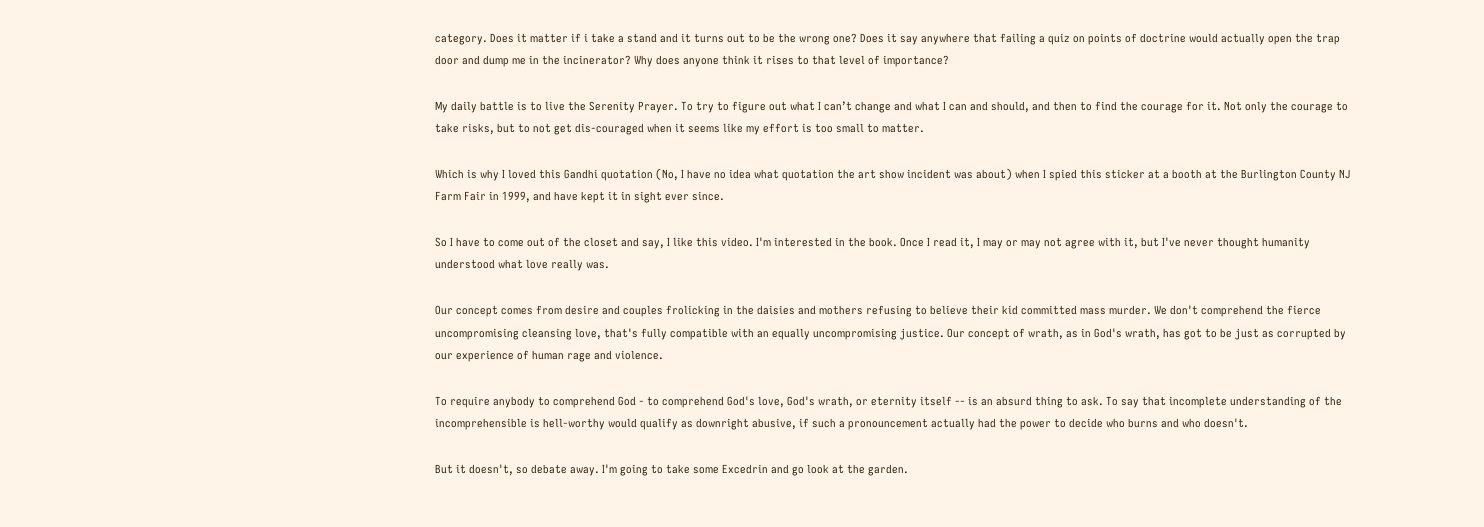category. Does it matter if i take a stand and it turns out to be the wrong one? Does it say anywhere that failing a quiz on points of doctrine would actually open the trap door and dump me in the incinerator? Why does anyone think it rises to that level of importance?

My daily battle is to live the Serenity Prayer. To try to figure out what I can’t change and what I can and should, and then to find the courage for it. Not only the courage to take risks, but to not get dis-couraged when it seems like my effort is too small to matter.

Which is why I loved this Gandhi quotation (No, I have no idea what quotation the art show incident was about) when I spied this sticker at a booth at the Burlington County NJ Farm Fair in 1999, and have kept it in sight ever since.

So I have to come out of the closet and say, I like this video. I'm interested in the book. Once I read it, I may or may not agree with it, but I've never thought humanity understood what love really was.

Our concept comes from desire and couples frolicking in the daisies and mothers refusing to believe their kid committed mass murder. We don't comprehend the fierce uncompromising cleansing love, that's fully compatible with an equally uncompromising justice. Our concept of wrath, as in God's wrath, has got to be just as corrupted by our experience of human rage and violence.

To require anybody to comprehend God - to comprehend God's love, God's wrath, or eternity itself -- is an absurd thing to ask. To say that incomplete understanding of the incomprehensible is hell-worthy would qualify as downright abusive, if such a pronouncement actually had the power to decide who burns and who doesn't.

But it doesn't, so debate away. I'm going to take some Excedrin and go look at the garden.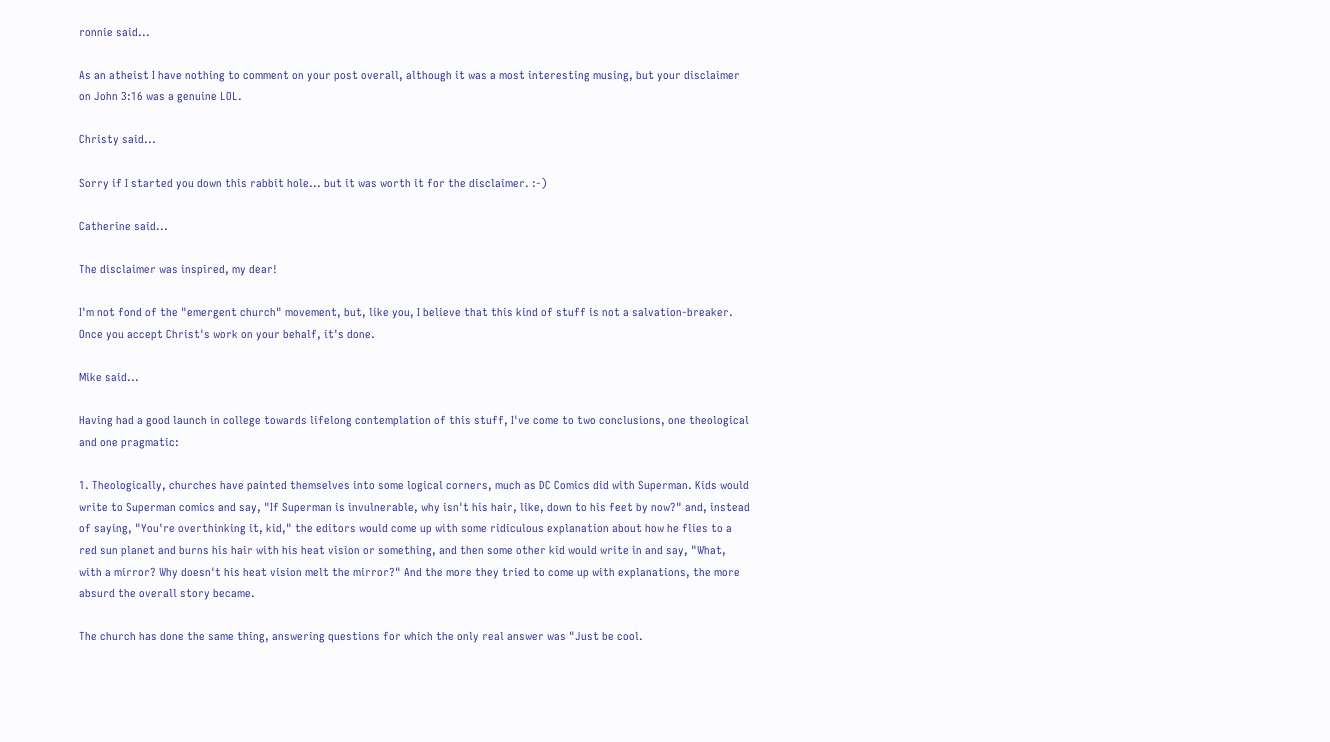ronnie said...

As an atheist I have nothing to comment on your post overall, although it was a most interesting musing, but your disclaimer on John 3:16 was a genuine LOL.

Christy said...

Sorry if I started you down this rabbit hole... but it was worth it for the disclaimer. :-)

Catherine said...

The disclaimer was inspired, my dear!

I'm not fond of the "emergent church" movement, but, like you, I believe that this kind of stuff is not a salvation-breaker. Once you accept Christ's work on your behalf, it's done.

Mike said...

Having had a good launch in college towards lifelong contemplation of this stuff, I've come to two conclusions, one theological and one pragmatic:

1. Theologically, churches have painted themselves into some logical corners, much as DC Comics did with Superman. Kids would write to Superman comics and say, "If Superman is invulnerable, why isn't his hair, like, down to his feet by now?" and, instead of saying, "You're overthinking it, kid," the editors would come up with some ridiculous explanation about how he flies to a red sun planet and burns his hair with his heat vision or something, and then some other kid would write in and say, "What, with a mirror? Why doesn't his heat vision melt the mirror?" And the more they tried to come up with explanations, the more absurd the overall story became.

The church has done the same thing, answering questions for which the only real answer was "Just be cool.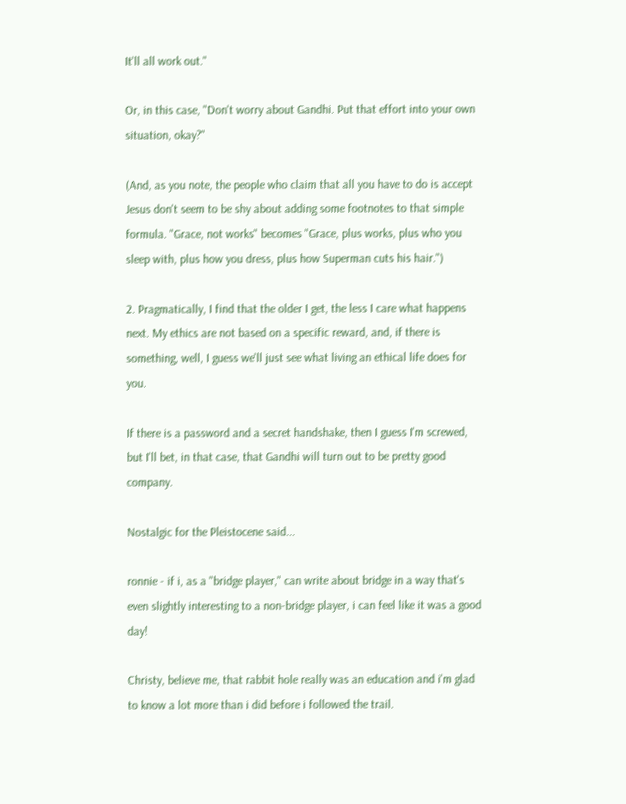It'll all work out."

Or, in this case, "Don't worry about Gandhi. Put that effort into your own situation, okay?"

(And, as you note, the people who claim that all you have to do is accept Jesus don't seem to be shy about adding some footnotes to that simple formula. "Grace, not works" becomes "Grace, plus works, plus who you sleep with, plus how you dress, plus how Superman cuts his hair.")

2. Pragmatically, I find that the older I get, the less I care what happens next. My ethics are not based on a specific reward, and, if there is something, well, I guess we'll just see what living an ethical life does for you.

If there is a password and a secret handshake, then I guess I'm screwed, but I'll bet, in that case, that Gandhi will turn out to be pretty good company.

Nostalgic for the Pleistocene said...

ronnie - if i, as a "bridge player," can write about bridge in a way that's even slightly interesting to a non-bridge player, i can feel like it was a good day!

Christy, believe me, that rabbit hole really was an education and i'm glad to know a lot more than i did before i followed the trail.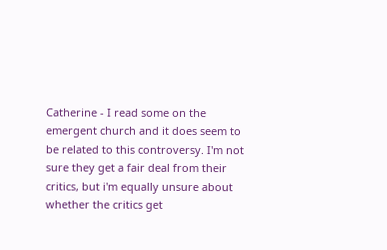Catherine - I read some on the emergent church and it does seem to be related to this controversy. I'm not sure they get a fair deal from their critics, but i'm equally unsure about whether the critics get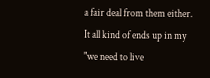a fair deal from them either. It all kind of ends up in my "we need to live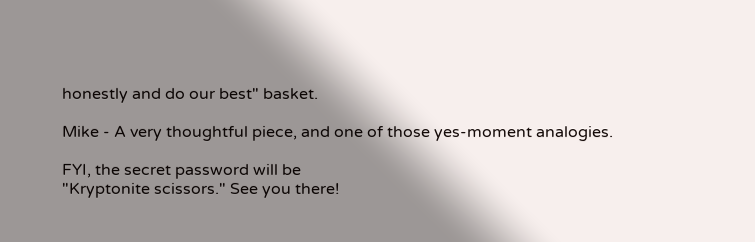honestly and do our best" basket.

Mike - A very thoughtful piece, and one of those yes-moment analogies.

FYI, the secret password will be
"Kryptonite scissors." See you there!